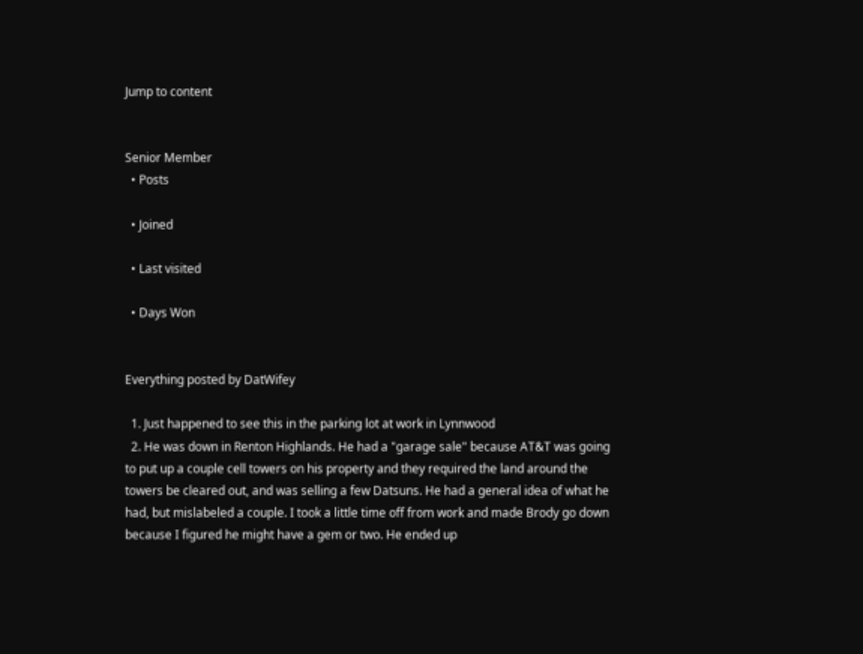Jump to content


Senior Member
  • Posts

  • Joined

  • Last visited

  • Days Won


Everything posted by DatWifey

  1. Just happened to see this in the parking lot at work in Lynnwood
  2. He was down in Renton Highlands. He had a "garage sale" because AT&T was going to put up a couple cell towers on his property and they required the land around the towers be cleared out, and was selling a few Datsuns. He had a general idea of what he had, but mislabeled a couple. I took a little time off from work and made Brody go down because I figured he might have a gem or two. He ended up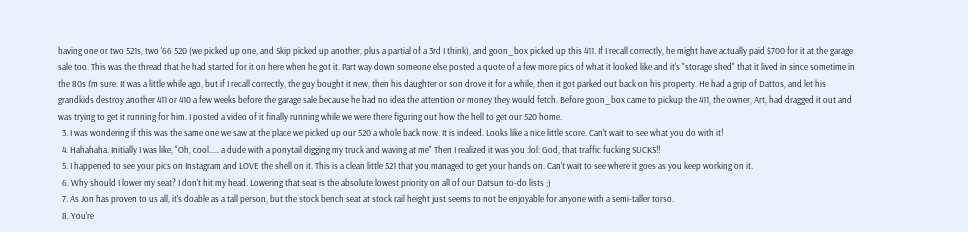having one or two 521s, two '66 520 (we picked up one, and Skip picked up another, plus a partial of a 3rd I think), and goon_box picked up this 411. If I recall correctly, he might have actually paid $700 for it at the garage sale too. This was the thread that he had started for it on here when he got it. Part way down someone else posted a quote of a few more pics of what it looked like and it's "storage shed" that it lived in since sometime in the 80s I'm sure. It was a little while ago, but if I recall correctly, the guy bought it new, then his daughter or son drove it for a while, then it got parked out back on his property. He had a grip of Dattos, and let his grandkids destroy another 411 or 410 a few weeks before the garage sale because he had no idea the attention or money they would fetch. Before goon_box came to pickup the 411, the owner, Art, had dragged it out and was trying to get it running for him. I posted a video of it finally running while we were there figuring out how the hell to get our 520 home.
  3. I was wondering if this was the same one we saw at the place we picked up our 520 a whole back now. It is indeed. Looks like a nice little score. Can't wait to see what you do with it!
  4. Hahahaha. Initially I was like, "Oh, cool..... a dude with a ponytail digging my truck and waving at me" Then I realized it was you :lol: God, that traffic fucking SUCKS!!
  5. I happened to see your pics on Instagram and LOVE the shell on it. This is a clean little 521 that you managed to get your hands on. Can't wait to see where it goes as you keep working on it.
  6. Why should I lower my seat? I don't hit my head. Lowering that seat is the absolute lowest priority on all of our Datsun to-do lists ;)
  7. As Jon has proven to us all, it's doable as a tall person, but the stock bench seat at stock rail height just seems to not be enjoyable for anyone with a semi-taller torso.
  8. You're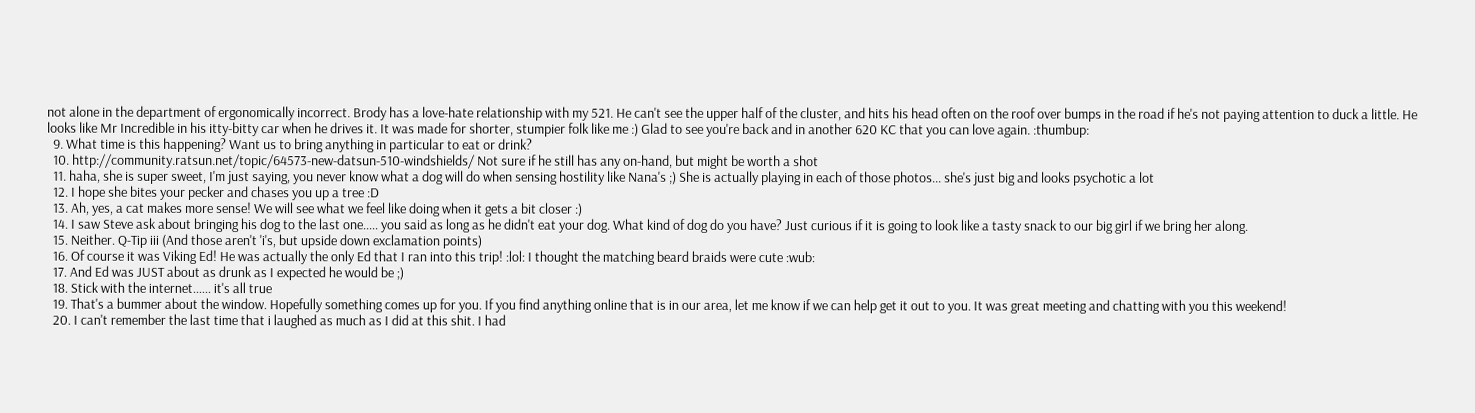not alone in the department of ergonomically incorrect. Brody has a love-hate relationship with my 521. He can't see the upper half of the cluster, and hits his head often on the roof over bumps in the road if he's not paying attention to duck a little. He looks like Mr Incredible in his itty-bitty car when he drives it. It was made for shorter, stumpier folk like me :) Glad to see you're back and in another 620 KC that you can love again. :thumbup:
  9. What time is this happening? Want us to bring anything in particular to eat or drink?
  10. http://community.ratsun.net/topic/64573-new-datsun-510-windshields/ Not sure if he still has any on-hand, but might be worth a shot
  11. haha, she is super sweet, I'm just saying, you never know what a dog will do when sensing hostility like Nana's ;) She is actually playing in each of those photos... she's just big and looks psychotic a lot
  12. I hope she bites your pecker and chases you up a tree :D
  13. Ah, yes, a cat makes more sense! We will see what we feel like doing when it gets a bit closer :)
  14. I saw Steve ask about bringing his dog to the last one..... you said as long as he didn't eat your dog. What kind of dog do you have? Just curious if it is going to look like a tasty snack to our big girl if we bring her along.
  15. Neither. Q-Tip iii (And those aren't 'i's, but upside down exclamation points)
  16. Of course it was Viking Ed! He was actually the only Ed that I ran into this trip! :lol: I thought the matching beard braids were cute :wub:
  17. And Ed was JUST about as drunk as I expected he would be ;)
  18. Stick with the internet...... it's all true
  19. That's a bummer about the window. Hopefully something comes up for you. If you find anything online that is in our area, let me know if we can help get it out to you. It was great meeting and chatting with you this weekend!
  20. I can't remember the last time that i laughed as much as I did at this shit. I had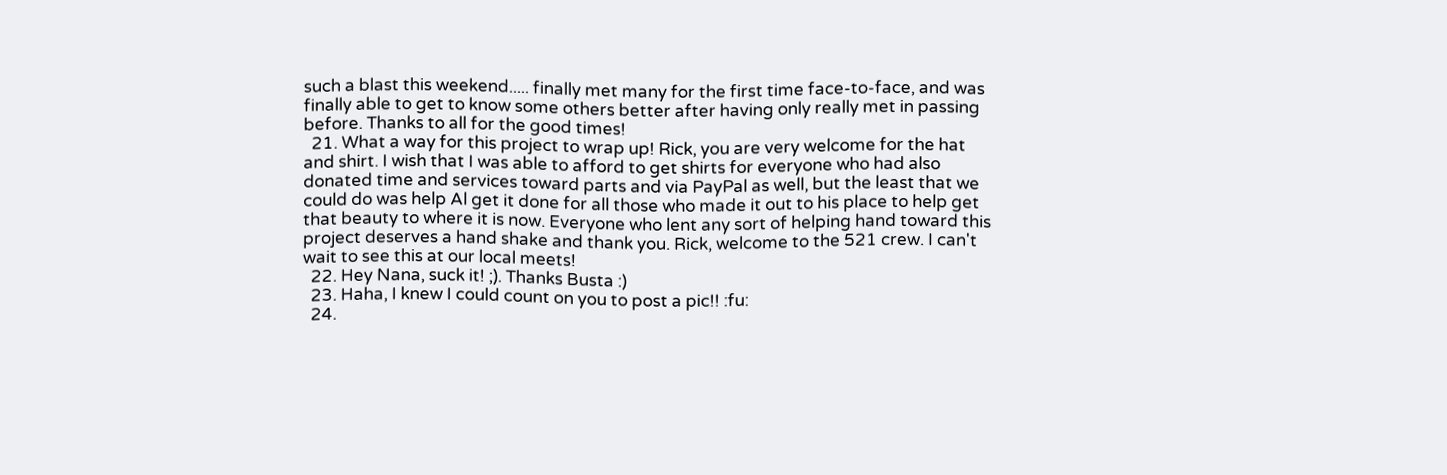such a blast this weekend..... finally met many for the first time face-to-face, and was finally able to get to know some others better after having only really met in passing before. Thanks to all for the good times!
  21. What a way for this project to wrap up! Rick, you are very welcome for the hat and shirt. I wish that I was able to afford to get shirts for everyone who had also donated time and services toward parts and via PayPal as well, but the least that we could do was help Al get it done for all those who made it out to his place to help get that beauty to where it is now. Everyone who lent any sort of helping hand toward this project deserves a hand shake and thank you. Rick, welcome to the 521 crew. I can't wait to see this at our local meets!
  22. Hey Nana, suck it! ;). Thanks Busta :)
  23. Haha, I knew I could count on you to post a pic!! :fu:
  24.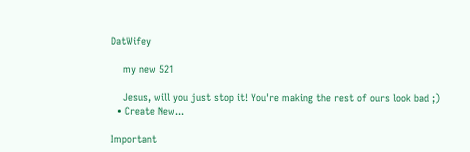DatWifey

    my new 521

    Jesus, will you just stop it! You're making the rest of ours look bad ;)
  • Create New...

Important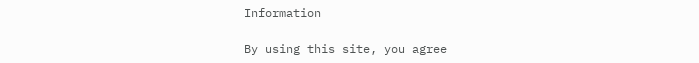Information

By using this site, you agree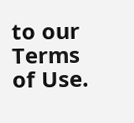to our Terms of Use.